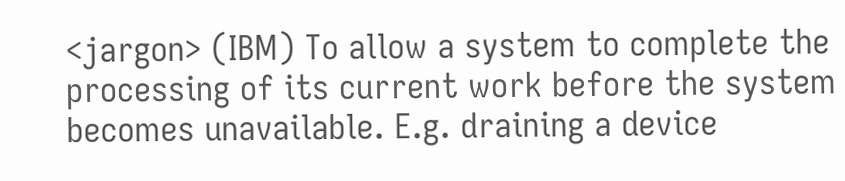<jargon> (IBM) To allow a system to complete the processing of its current work before the system becomes unavailable. E.g. draining a device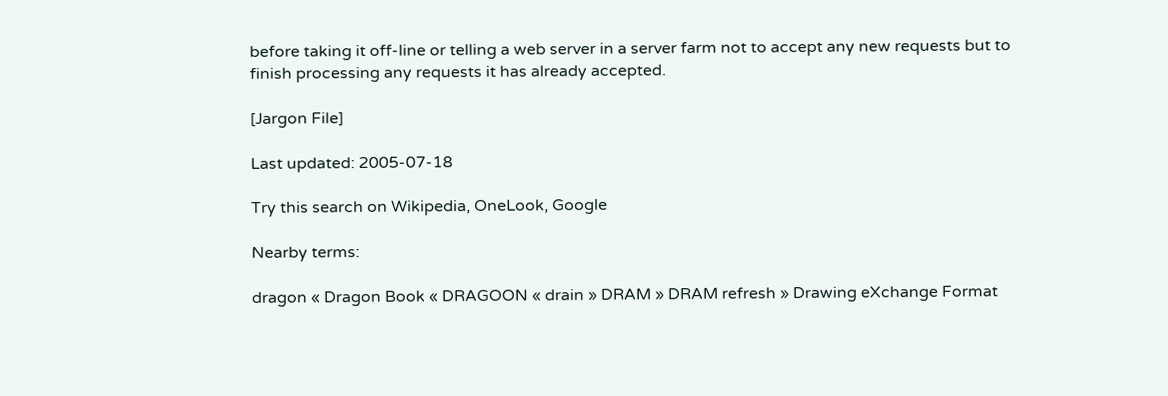before taking it off-line or telling a web server in a server farm not to accept any new requests but to finish processing any requests it has already accepted.

[Jargon File]

Last updated: 2005-07-18

Try this search on Wikipedia, OneLook, Google

Nearby terms:

dragon « Dragon Book « DRAGOON « drain » DRAM » DRAM refresh » Drawing eXchange Format